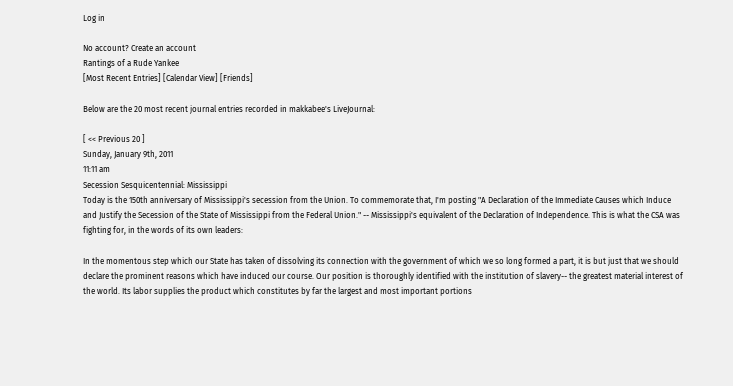Log in

No account? Create an account
Rantings of a Rude Yankee
[Most Recent Entries] [Calendar View] [Friends]

Below are the 20 most recent journal entries recorded in makkabee's LiveJournal:

[ << Previous 20 ]
Sunday, January 9th, 2011
11:11 am
Secession Sesquicentennial: Mississippi
Today is the 150th anniversary of Mississippi's secession from the Union. To commemorate that, I'm posting "A Declaration of the Immediate Causes which Induce and Justify the Secession of the State of Mississippi from the Federal Union." -- Mississippi's equivalent of the Declaration of Independence. This is what the CSA was fighting for, in the words of its own leaders:

In the momentous step which our State has taken of dissolving its connection with the government of which we so long formed a part, it is but just that we should declare the prominent reasons which have induced our course. Our position is thoroughly identified with the institution of slavery-- the greatest material interest of the world. Its labor supplies the product which constitutes by far the largest and most important portions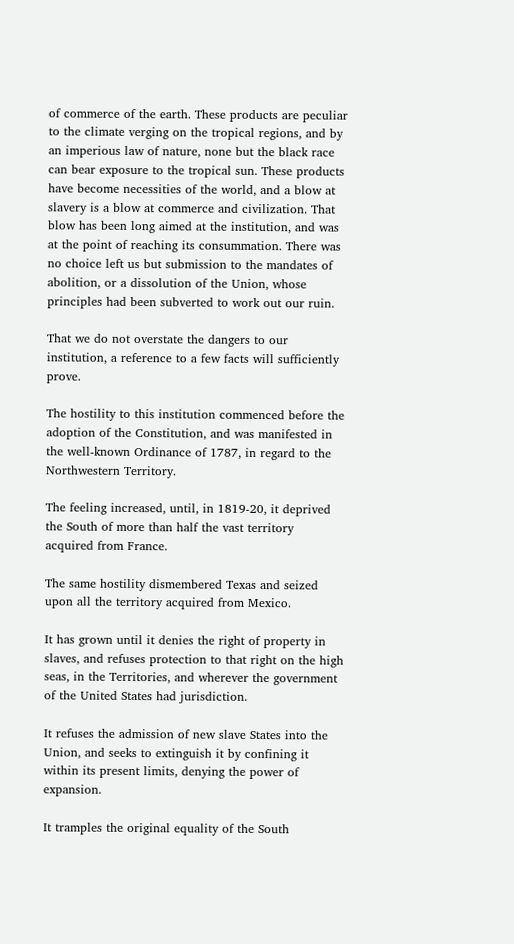of commerce of the earth. These products are peculiar to the climate verging on the tropical regions, and by an imperious law of nature, none but the black race can bear exposure to the tropical sun. These products have become necessities of the world, and a blow at slavery is a blow at commerce and civilization. That blow has been long aimed at the institution, and was at the point of reaching its consummation. There was no choice left us but submission to the mandates of abolition, or a dissolution of the Union, whose principles had been subverted to work out our ruin.

That we do not overstate the dangers to our institution, a reference to a few facts will sufficiently prove.

The hostility to this institution commenced before the adoption of the Constitution, and was manifested in the well-known Ordinance of 1787, in regard to the Northwestern Territory.

The feeling increased, until, in 1819-20, it deprived the South of more than half the vast territory acquired from France.

The same hostility dismembered Texas and seized upon all the territory acquired from Mexico.

It has grown until it denies the right of property in slaves, and refuses protection to that right on the high seas, in the Territories, and wherever the government of the United States had jurisdiction.

It refuses the admission of new slave States into the Union, and seeks to extinguish it by confining it within its present limits, denying the power of expansion.

It tramples the original equality of the South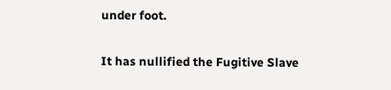under foot.

It has nullified the Fugitive Slave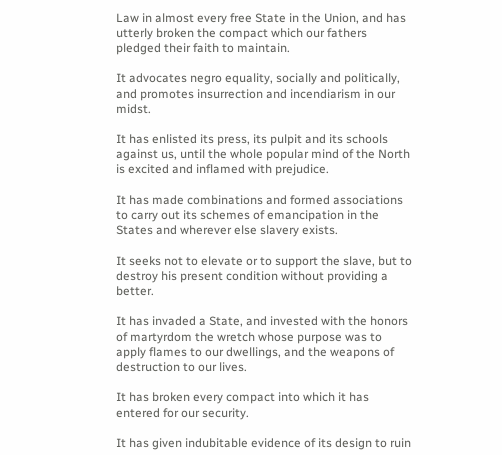Law in almost every free State in the Union, and has utterly broken the compact which our fathers pledged their faith to maintain.

It advocates negro equality, socially and politically, and promotes insurrection and incendiarism in our midst.

It has enlisted its press, its pulpit and its schools against us, until the whole popular mind of the North is excited and inflamed with prejudice.

It has made combinations and formed associations to carry out its schemes of emancipation in the States and wherever else slavery exists.

It seeks not to elevate or to support the slave, but to destroy his present condition without providing a better.

It has invaded a State, and invested with the honors of martyrdom the wretch whose purpose was to apply flames to our dwellings, and the weapons of destruction to our lives.

It has broken every compact into which it has entered for our security.

It has given indubitable evidence of its design to ruin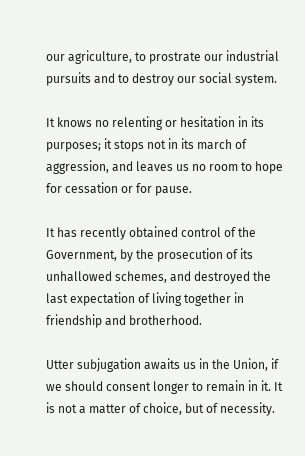our agriculture, to prostrate our industrial pursuits and to destroy our social system.

It knows no relenting or hesitation in its purposes; it stops not in its march of aggression, and leaves us no room to hope for cessation or for pause.

It has recently obtained control of the Government, by the prosecution of its unhallowed schemes, and destroyed the last expectation of living together in friendship and brotherhood.

Utter subjugation awaits us in the Union, if we should consent longer to remain in it. It is not a matter of choice, but of necessity.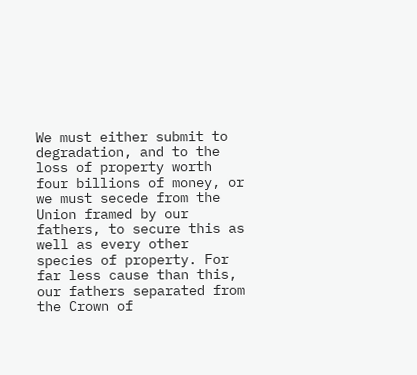We must either submit to degradation, and to the loss of property worth four billions of money, or we must secede from the Union framed by our fathers, to secure this as well as every other species of property. For far less cause than this, our fathers separated from the Crown of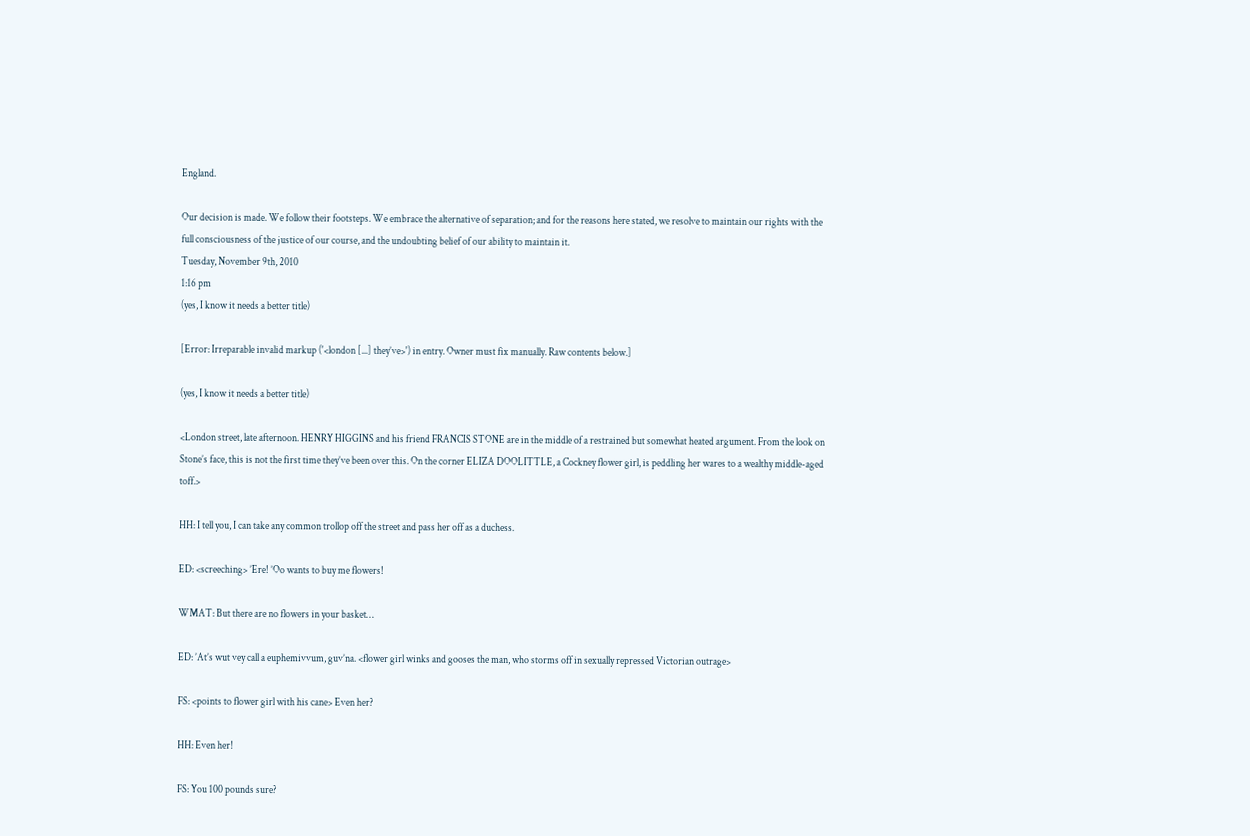England.

Our decision is made. We follow their footsteps. We embrace the alternative of separation; and for the reasons here stated, we resolve to maintain our rights with the full consciousness of the justice of our course, and the undoubting belief of our ability to maintain it.
Tuesday, November 9th, 2010
1:16 pm
(yes, I know it needs a better title)

[Error: Irreparable invalid markup ('<london [...] they’ve>') in entry. Owner must fix manually. Raw contents below.]

(yes, I know it needs a better title)

<London street, late afternoon. HENRY HIGGINS and his friend FRANCIS STONE are in the middle of a restrained but somewhat heated argument. From the look on Stone’s face, this is not the first time they’ve been over this. On the corner ELIZA DOOLITTLE, a Cockney flower girl, is peddling her wares to a wealthy middle-aged toff.>

HH: I tell you, I can take any common trollop off the street and pass her off as a duchess.

ED: <screeching> ’Ere! ’Oo wants to buy me flowers!

WMAT: But there are no flowers in your basket…

ED: ’At’s wut vey call a euphemivvum, guv’na. <flower girl winks and gooses the man, who storms off in sexually repressed Victorian outrage>

FS: <points to flower girl with his cane> Even her?

HH: Even her!

FS: You 100 pounds sure?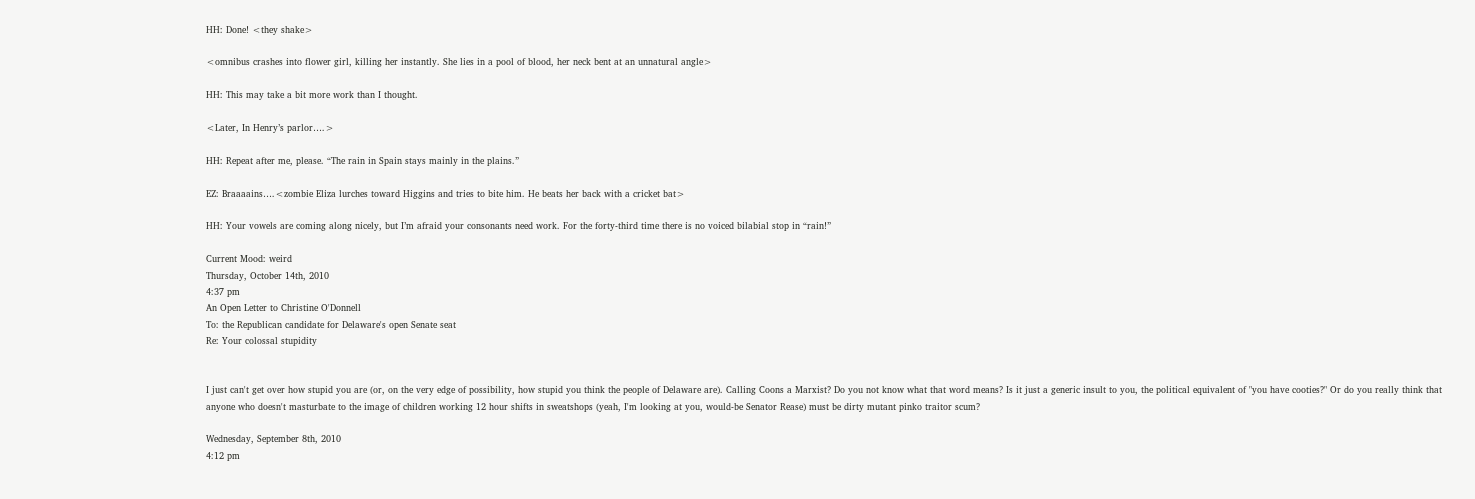HH: Done! <they shake>

<omnibus crashes into flower girl, killing her instantly. She lies in a pool of blood, her neck bent at an unnatural angle>

HH: This may take a bit more work than I thought.

<Later, In Henry’s parlor….>

HH: Repeat after me, please. “The rain in Spain stays mainly in the plains.”

EZ: Braaaains….<zombie Eliza lurches toward Higgins and tries to bite him. He beats her back with a cricket bat>

HH: Your vowels are coming along nicely, but I’m afraid your consonants need work. For the forty-third time there is no voiced bilabial stop in “rain!”

Current Mood: weird
Thursday, October 14th, 2010
4:37 pm
An Open Letter to Christine O'Donnell
To: the Republican candidate for Delaware's open Senate seat
Re: Your colossal stupidity


I just can't get over how stupid you are (or, on the very edge of possibility, how stupid you think the people of Delaware are). Calling Coons a Marxist? Do you not know what that word means? Is it just a generic insult to you, the political equivalent of "you have cooties?" Or do you really think that anyone who doesn't masturbate to the image of children working 12 hour shifts in sweatshops (yeah, I'm looking at you, would-be Senator Rease) must be dirty mutant pinko traitor scum?

Wednesday, September 8th, 2010
4:12 pm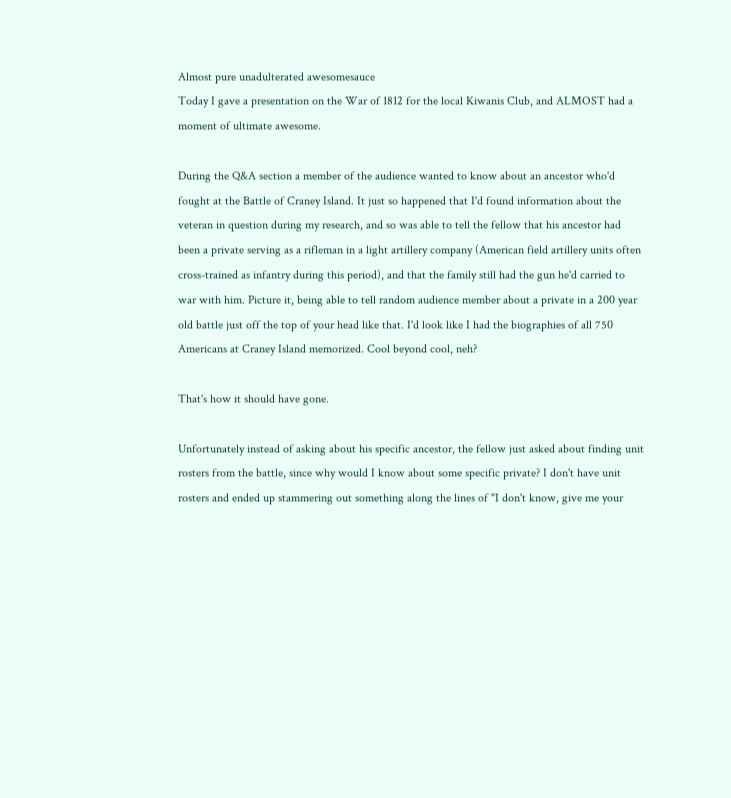Almost pure unadulterated awesomesauce
Today I gave a presentation on the War of 1812 for the local Kiwanis Club, and ALMOST had a moment of ultimate awesome.

During the Q&A section a member of the audience wanted to know about an ancestor who'd fought at the Battle of Craney Island. It just so happened that I'd found information about the veteran in question during my research, and so was able to tell the fellow that his ancestor had been a private serving as a rifleman in a light artillery company (American field artillery units often cross-trained as infantry during this period), and that the family still had the gun he'd carried to war with him. Picture it, being able to tell random audience member about a private in a 200 year old battle just off the top of your head like that. I'd look like I had the biographies of all 750 Americans at Craney Island memorized. Cool beyond cool, neh?

That's how it should have gone.

Unfortunately instead of asking about his specific ancestor, the fellow just asked about finding unit rosters from the battle, since why would I know about some specific private? I don't have unit rosters and ended up stammering out something along the lines of "I don't know, give me your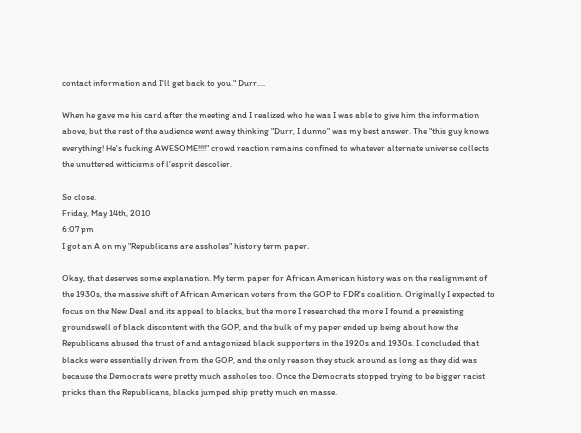contact information and I'll get back to you." Durr....

When he gave me his card after the meeting and I realized who he was I was able to give him the information above, but the rest of the audience went away thinking "Durr, I dunno" was my best answer. The "this guy knows everything! He's fucking AWESOME!!!!" crowd reaction remains confined to whatever alternate universe collects the unuttered witticisms of l'esprit descolier.

So close.
Friday, May 14th, 2010
6:07 pm
I got an A on my "Republicans are assholes" history term paper.

Okay, that deserves some explanation. My term paper for African American history was on the realignment of the 1930s, the massive shift of African American voters from the GOP to FDR's coalition. Originally I expected to focus on the New Deal and its appeal to blacks, but the more I researched the more I found a preexisting groundswell of black discontent with the GOP, and the bulk of my paper ended up being about how the Republicans abused the trust of and antagonized black supporters in the 1920s and 1930s. I concluded that blacks were essentially driven from the GOP, and the only reason they stuck around as long as they did was because the Democrats were pretty much assholes too. Once the Democrats stopped trying to be bigger racist pricks than the Republicans, blacks jumped ship pretty much en masse.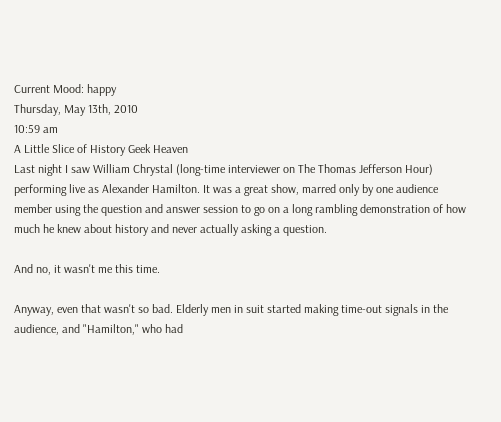Current Mood: happy
Thursday, May 13th, 2010
10:59 am
A Little Slice of History Geek Heaven
Last night I saw William Chrystal (long-time interviewer on The Thomas Jefferson Hour) performing live as Alexander Hamilton. It was a great show, marred only by one audience member using the question and answer session to go on a long rambling demonstration of how much he knew about history and never actually asking a question.

And no, it wasn't me this time.

Anyway, even that wasn't so bad. Elderly men in suit started making time-out signals in the audience, and "Hamilton," who had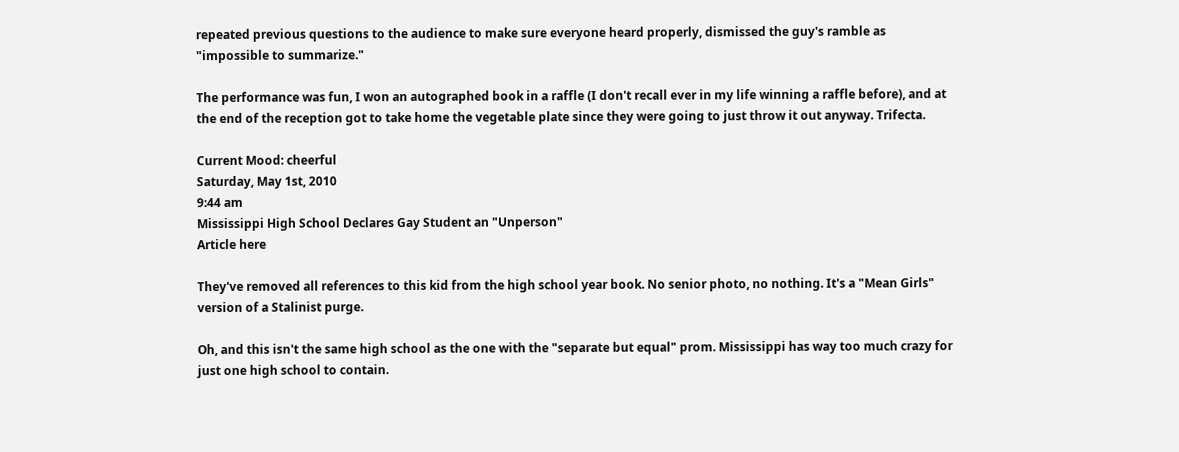repeated previous questions to the audience to make sure everyone heard properly, dismissed the guy's ramble as "impossible to summarize."

The performance was fun, I won an autographed book in a raffle (I don't recall ever in my life winning a raffle before), and at the end of the reception got to take home the vegetable plate since they were going to just throw it out anyway. Trifecta.

Current Mood: cheerful
Saturday, May 1st, 2010
9:44 am
Mississippi High School Declares Gay Student an "Unperson"
Article here

They've removed all references to this kid from the high school year book. No senior photo, no nothing. It's a "Mean Girls" version of a Stalinist purge.

Oh, and this isn't the same high school as the one with the "separate but equal" prom. Mississippi has way too much crazy for just one high school to contain.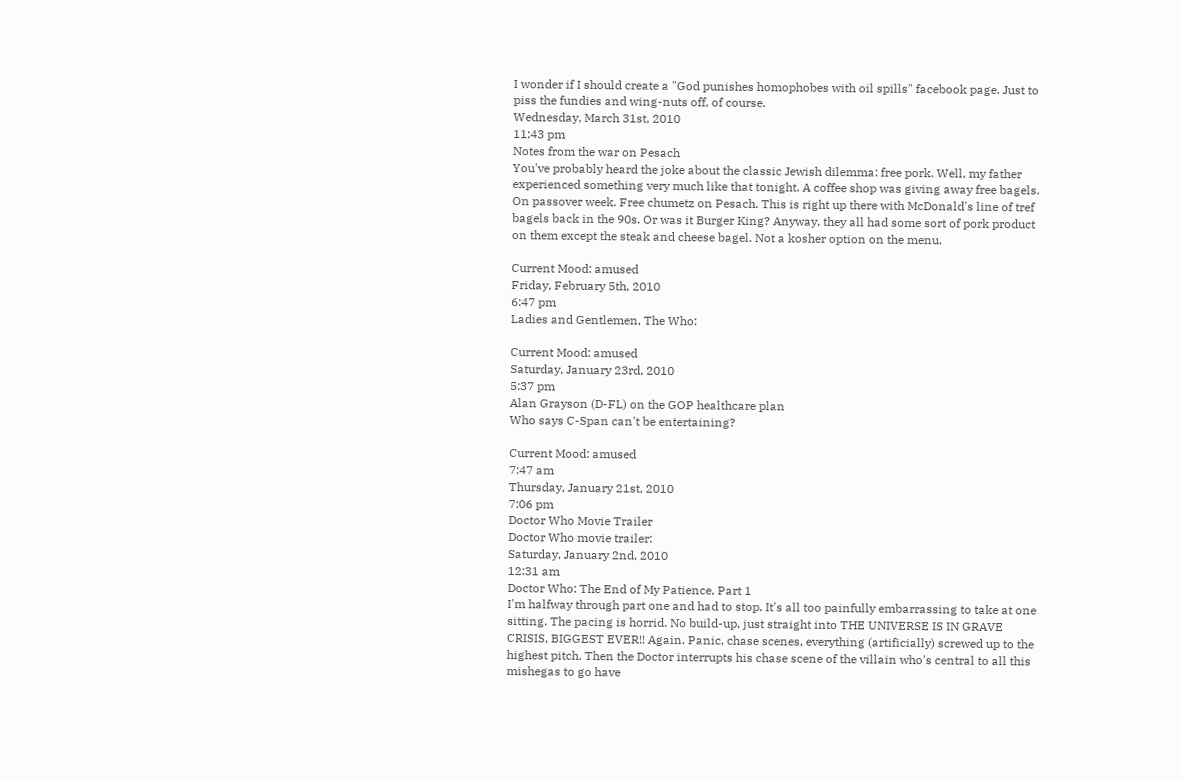I wonder if I should create a "God punishes homophobes with oil spills" facebook page. Just to piss the fundies and wing-nuts off, of course.
Wednesday, March 31st, 2010
11:43 pm
Notes from the war on Pesach
You've probably heard the joke about the classic Jewish dilemma: free pork. Well, my father experienced something very much like that tonight. A coffee shop was giving away free bagels. On passover week. Free chumetz on Pesach. This is right up there with McDonald's line of tref bagels back in the 90s. Or was it Burger King? Anyway, they all had some sort of pork product on them except the steak and cheese bagel. Not a kosher option on the menu.

Current Mood: amused
Friday, February 5th, 2010
6:47 pm
Ladies and Gentlemen, The Who:

Current Mood: amused
Saturday, January 23rd, 2010
5:37 pm
Alan Grayson (D-FL) on the GOP healthcare plan
Who says C-Span can't be entertaining?

Current Mood: amused
7:47 am
Thursday, January 21st, 2010
7:06 pm
Doctor Who Movie Trailer
Doctor Who movie trailer:
Saturday, January 2nd, 2010
12:31 am
Doctor Who: The End of My Patience, Part 1
I'm halfway through part one and had to stop. It's all too painfully embarrassing to take at one sitting. The pacing is horrid. No build-up, just straight into THE UNIVERSE IS IN GRAVE CRISIS, BIGGEST EVER!! Again. Panic, chase scenes, everything (artificially) screwed up to the highest pitch. Then the Doctor interrupts his chase scene of the villain who's central to all this mishegas to go have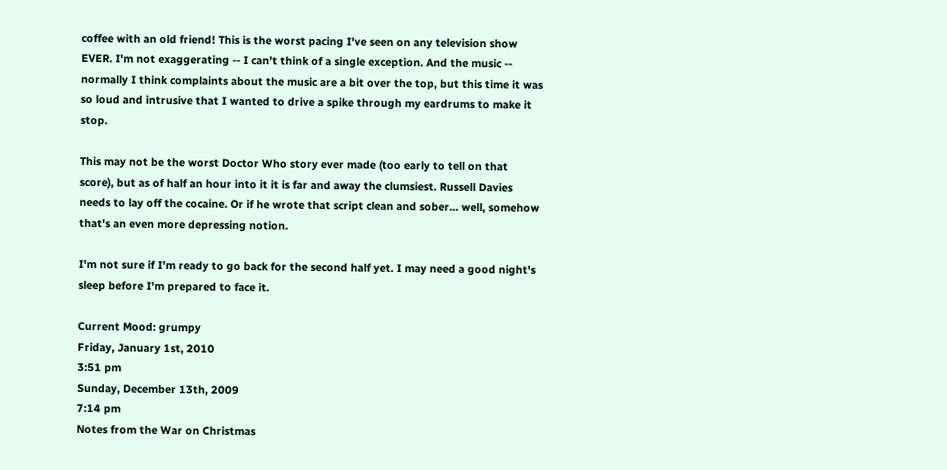coffee with an old friend! This is the worst pacing I've seen on any television show EVER. I'm not exaggerating -- I can't think of a single exception. And the music -- normally I think complaints about the music are a bit over the top, but this time it was so loud and intrusive that I wanted to drive a spike through my eardrums to make it stop.

This may not be the worst Doctor Who story ever made (too early to tell on that score), but as of half an hour into it it is far and away the clumsiest. Russell Davies needs to lay off the cocaine. Or if he wrote that script clean and sober... well, somehow that's an even more depressing notion.

I'm not sure if I'm ready to go back for the second half yet. I may need a good night's sleep before I'm prepared to face it.

Current Mood: grumpy
Friday, January 1st, 2010
3:51 pm
Sunday, December 13th, 2009
7:14 pm
Notes from the War on Christmas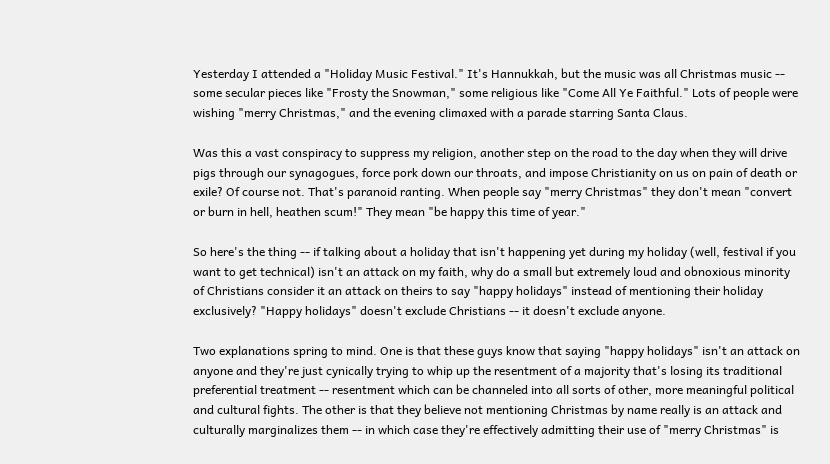Yesterday I attended a "Holiday Music Festival." It's Hannukkah, but the music was all Christmas music -- some secular pieces like "Frosty the Snowman," some religious like "Come All Ye Faithful." Lots of people were wishing "merry Christmas," and the evening climaxed with a parade starring Santa Claus.

Was this a vast conspiracy to suppress my religion, another step on the road to the day when they will drive pigs through our synagogues, force pork down our throats, and impose Christianity on us on pain of death or exile? Of course not. That's paranoid ranting. When people say "merry Christmas" they don't mean "convert or burn in hell, heathen scum!" They mean "be happy this time of year."

So here's the thing -- if talking about a holiday that isn't happening yet during my holiday (well, festival if you want to get technical) isn't an attack on my faith, why do a small but extremely loud and obnoxious minority of Christians consider it an attack on theirs to say "happy holidays" instead of mentioning their holiday exclusively? "Happy holidays" doesn't exclude Christians -- it doesn't exclude anyone.

Two explanations spring to mind. One is that these guys know that saying "happy holidays" isn't an attack on anyone and they're just cynically trying to whip up the resentment of a majority that's losing its traditional preferential treatment -- resentment which can be channeled into all sorts of other, more meaningful political and cultural fights. The other is that they believe not mentioning Christmas by name really is an attack and culturally marginalizes them -- in which case they're effectively admitting their use of "merry Christmas" is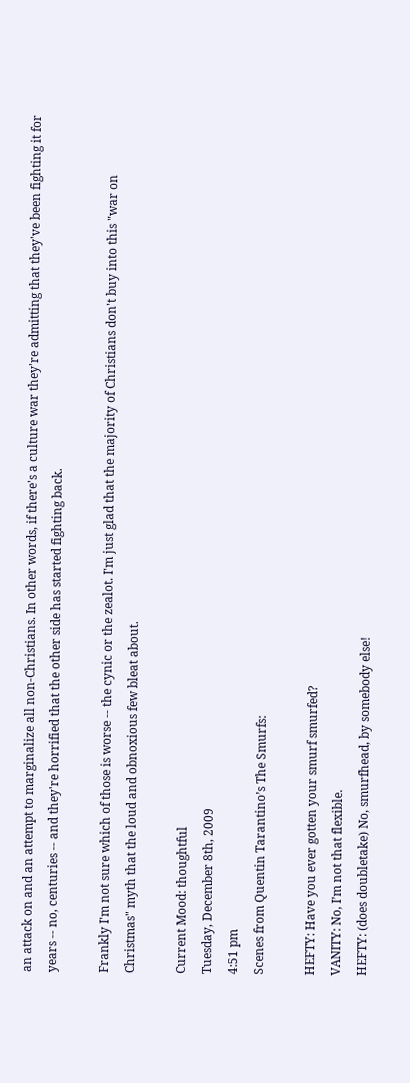an attack on and an attempt to marginalize all non-Christians. In other words, if there's a culture war they're admitting that they've been fighting it for years -- no, centuries -- and they're horrified that the other side has started fighting back.

Frankly I'm not sure which of those is worse -- the cynic or the zealot. I'm just glad that the majority of Christians don't buy into this "war on Christmas" myth that the loud and obnoxious few bleat about.

Current Mood: thoughtful
Tuesday, December 8th, 2009
4:51 pm
Scenes from Quentin Tarantino’s The Smurfs:

HEFTY: Have you ever gotten your smurf smurfed?
VANITY: No, I’m not that flexible.
HEFTY: (does doubletake) No, smurfhead, by somebody else!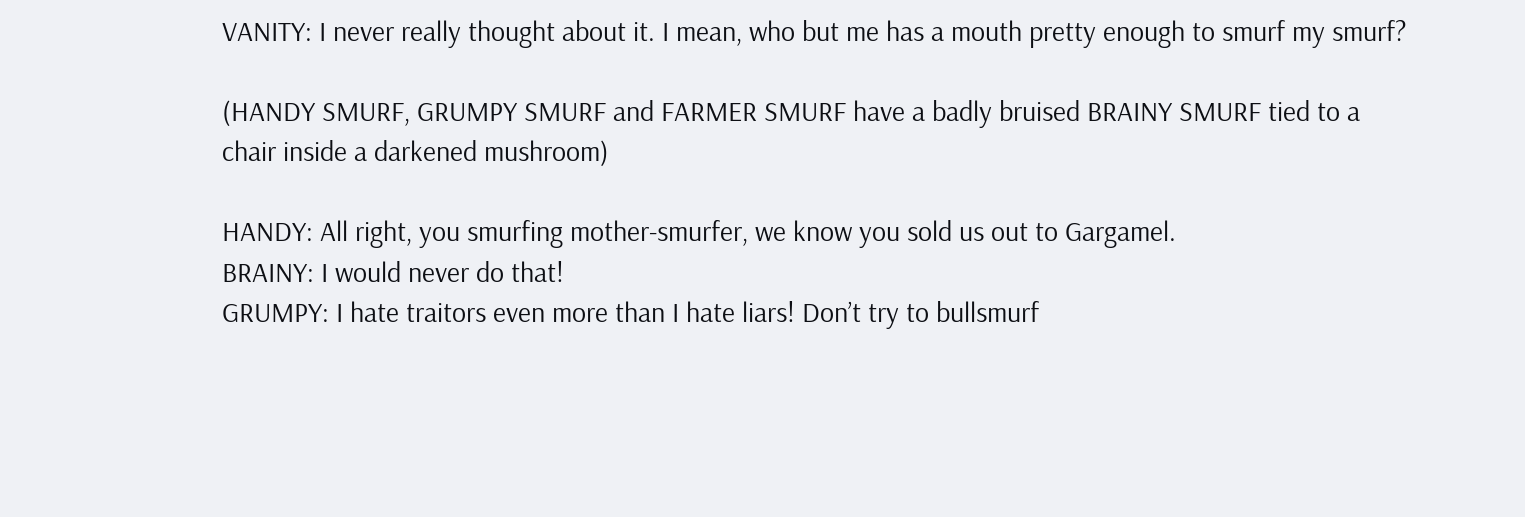VANITY: I never really thought about it. I mean, who but me has a mouth pretty enough to smurf my smurf?

(HANDY SMURF, GRUMPY SMURF and FARMER SMURF have a badly bruised BRAINY SMURF tied to a chair inside a darkened mushroom)

HANDY: All right, you smurfing mother-smurfer, we know you sold us out to Gargamel.
BRAINY: I would never do that!
GRUMPY: I hate traitors even more than I hate liars! Don’t try to bullsmurf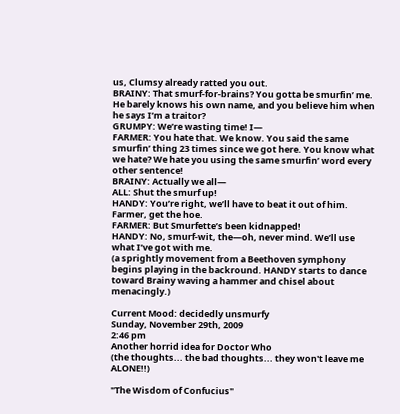us, Clumsy already ratted you out.
BRAINY: That smurf-for-brains? You gotta be smurfin’ me. He barely knows his own name, and you believe him when he says I’m a traitor?
GRUMPY: We’re wasting time! I—
FARMER: You hate that. We know. You said the same smurfin’ thing 23 times since we got here. You know what we hate? We hate you using the same smurfin’ word every other sentence!
BRAINY: Actually we all—
ALL: Shut the smurf up!
HANDY: You’re right, we’ll have to beat it out of him. Farmer, get the hoe.
FARMER: But Smurfette’s been kidnapped!
HANDY: No, smurf-wit, the—oh, never mind. We’ll use what I’ve got with me.
(a sprightly movement from a Beethoven symphony begins playing in the backround. HANDY starts to dance toward Brainy waving a hammer and chisel about menacingly.)

Current Mood: decidedly unsmurfy
Sunday, November 29th, 2009
2:46 pm
Another horrid idea for Doctor Who
(the thoughts... the bad thoughts... they won't leave me ALONE!!)

"The Wisdom of Confucius"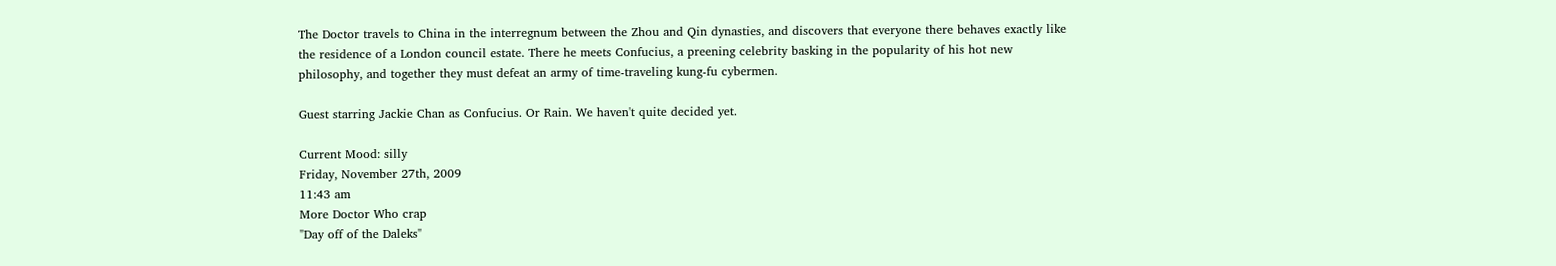The Doctor travels to China in the interregnum between the Zhou and Qin dynasties, and discovers that everyone there behaves exactly like the residence of a London council estate. There he meets Confucius, a preening celebrity basking in the popularity of his hot new philosophy, and together they must defeat an army of time-traveling kung-fu cybermen.

Guest starring Jackie Chan as Confucius. Or Rain. We haven't quite decided yet.

Current Mood: silly
Friday, November 27th, 2009
11:43 am
More Doctor Who crap
"Day off of the Daleks"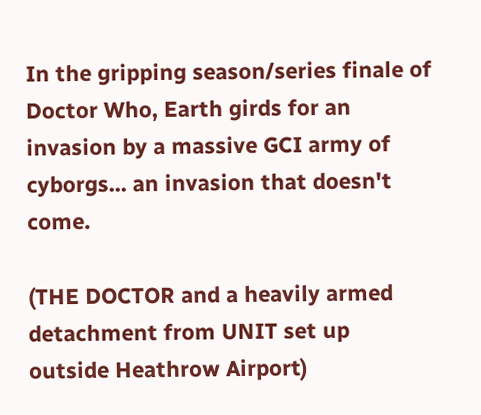In the gripping season/series finale of Doctor Who, Earth girds for an invasion by a massive GCI army of cyborgs... an invasion that doesn't come.

(THE DOCTOR and a heavily armed detachment from UNIT set up outside Heathrow Airport)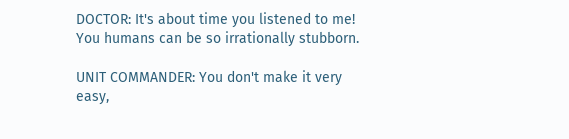DOCTOR: It's about time you listened to me! You humans can be so irrationally stubborn.

UNIT COMMANDER: You don't make it very easy,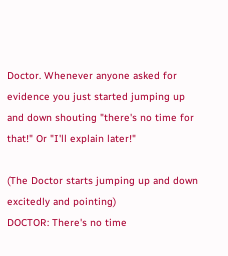Doctor. Whenever anyone asked for evidence you just started jumping up and down shouting "there's no time for that!" Or "I'll explain later!"

(The Doctor starts jumping up and down excitedly and pointing)
DOCTOR: There's no time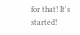for that! It's started!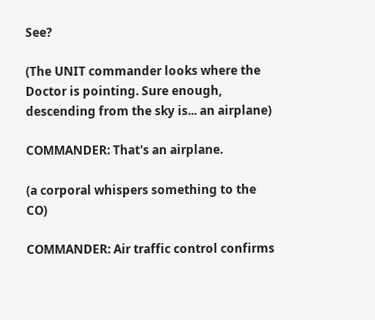See?

(The UNIT commander looks where the Doctor is pointing. Sure enough, descending from the sky is... an airplane)

COMMANDER: That's an airplane.

(a corporal whispers something to the CO)

COMMANDER: Air traffic control confirms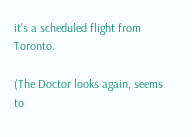it's a scheduled flight from Toronto.

(The Doctor looks again, seems to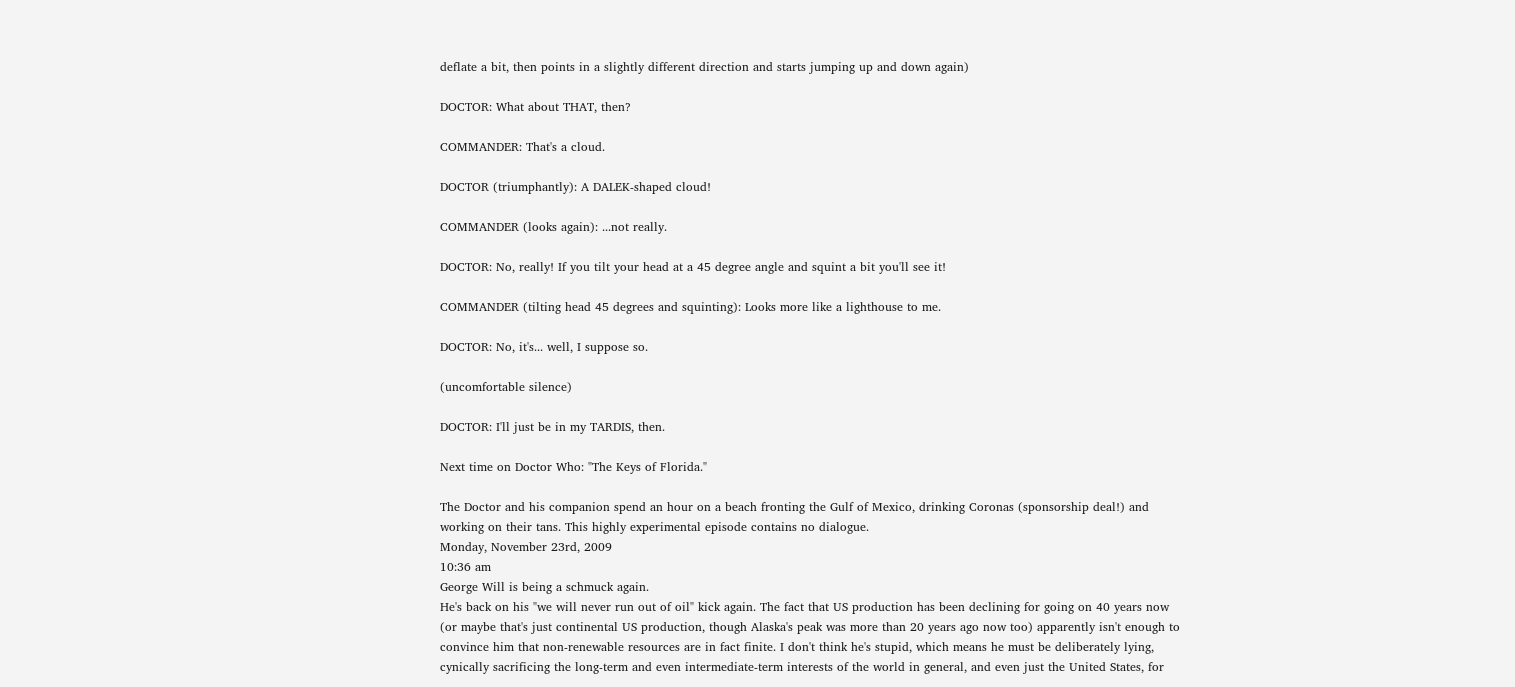deflate a bit, then points in a slightly different direction and starts jumping up and down again)

DOCTOR: What about THAT, then?

COMMANDER: That's a cloud.

DOCTOR (triumphantly): A DALEK-shaped cloud!

COMMANDER (looks again): ...not really.

DOCTOR: No, really! If you tilt your head at a 45 degree angle and squint a bit you'll see it!

COMMANDER (tilting head 45 degrees and squinting): Looks more like a lighthouse to me.

DOCTOR: No, it's... well, I suppose so.

(uncomfortable silence)

DOCTOR: I'll just be in my TARDIS, then.

Next time on Doctor Who: "The Keys of Florida."

The Doctor and his companion spend an hour on a beach fronting the Gulf of Mexico, drinking Coronas (sponsorship deal!) and working on their tans. This highly experimental episode contains no dialogue.
Monday, November 23rd, 2009
10:36 am
George Will is being a schmuck again.
He's back on his "we will never run out of oil" kick again. The fact that US production has been declining for going on 40 years now (or maybe that's just continental US production, though Alaska's peak was more than 20 years ago now too) apparently isn't enough to convince him that non-renewable resources are in fact finite. I don't think he's stupid, which means he must be deliberately lying, cynically sacrificing the long-term and even intermediate-term interests of the world in general, and even just the United States, for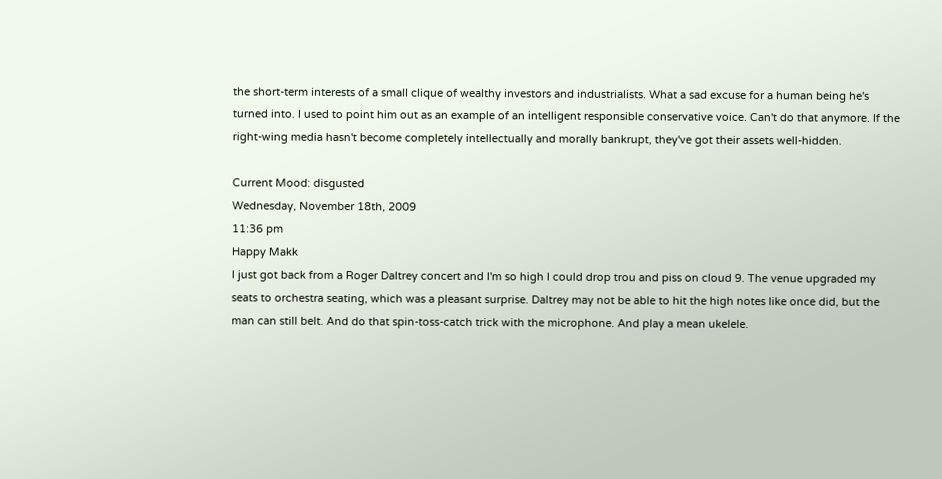the short-term interests of a small clique of wealthy investors and industrialists. What a sad excuse for a human being he's turned into. I used to point him out as an example of an intelligent responsible conservative voice. Can't do that anymore. If the right-wing media hasn't become completely intellectually and morally bankrupt, they've got their assets well-hidden.

Current Mood: disgusted
Wednesday, November 18th, 2009
11:36 pm
Happy Makk
I just got back from a Roger Daltrey concert and I'm so high I could drop trou and piss on cloud 9. The venue upgraded my seats to orchestra seating, which was a pleasant surprise. Daltrey may not be able to hit the high notes like once did, but the man can still belt. And do that spin-toss-catch trick with the microphone. And play a mean ukelele.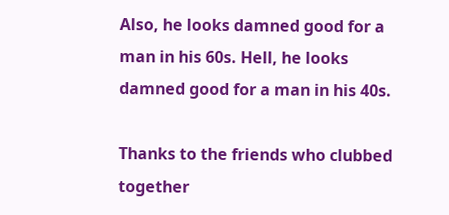Also, he looks damned good for a man in his 60s. Hell, he looks damned good for a man in his 40s.

Thanks to the friends who clubbed together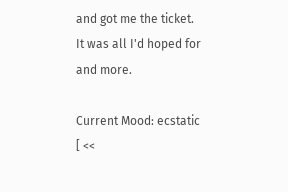and got me the ticket. It was all I'd hoped for and more.

Current Mood: ecstatic
[ <<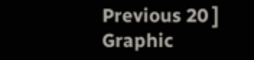Previous 20 ]
Graphic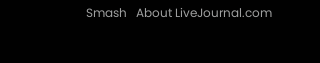Smash   About LiveJournal.com